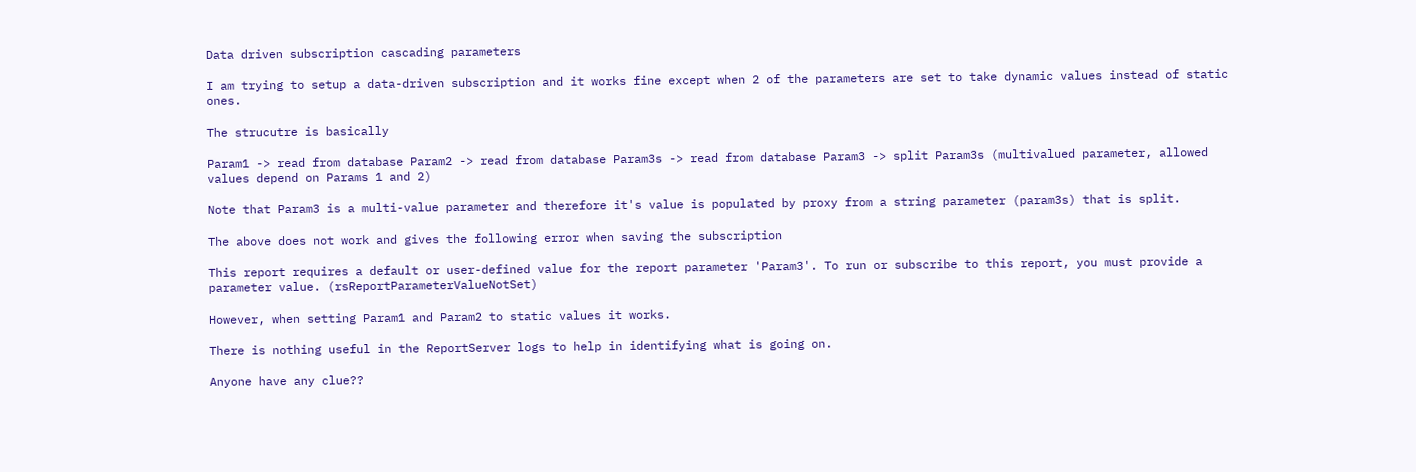Data driven subscription cascading parameters

I am trying to setup a data-driven subscription and it works fine except when 2 of the parameters are set to take dynamic values instead of static ones.

The strucutre is basically

Param1 -> read from database Param2 -> read from database Param3s -> read from database Param3 -> split Param3s (multivalued parameter, allowed values depend on Params 1 and 2)

Note that Param3 is a multi-value parameter and therefore it's value is populated by proxy from a string parameter (param3s) that is split.

The above does not work and gives the following error when saving the subscription

This report requires a default or user-defined value for the report parameter 'Param3'. To run or subscribe to this report, you must provide a parameter value. (rsReportParameterValueNotSet)

However, when setting Param1 and Param2 to static values it works.

There is nothing useful in the ReportServer logs to help in identifying what is going on.

Anyone have any clue??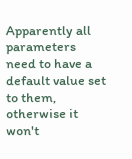Apparently all parameters need to have a default value set to them, otherwise it won't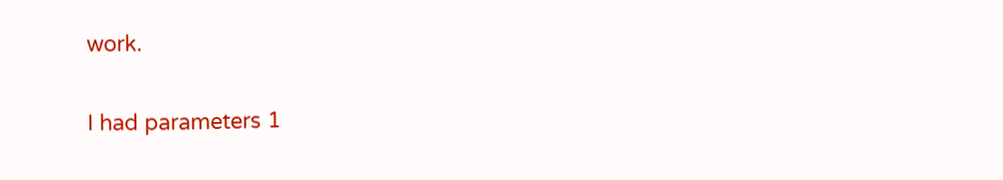work.

I had parameters 1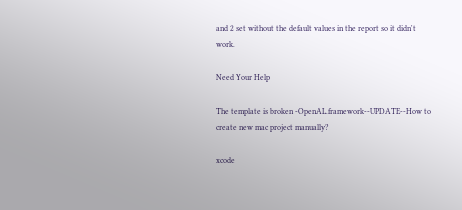and 2 set without the default values in the report so it didn't work.

Need Your Help

The template is broken -OpenAL.framework--UPDATE--How to create new mac project manually?

xcode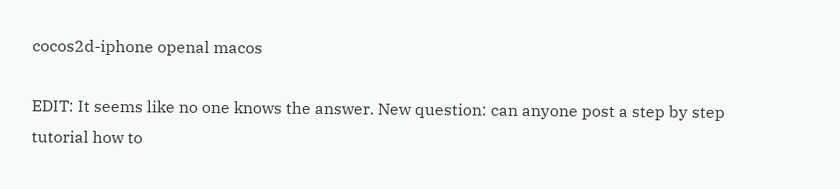cocos2d-iphone openal macos

EDIT: It seems like no one knows the answer. New question: can anyone post a step by step tutorial how to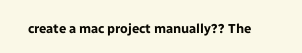create a mac project manually?? The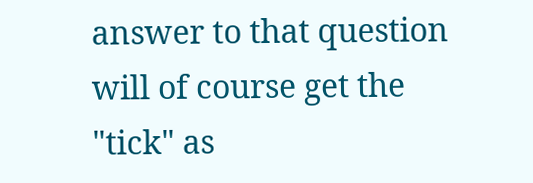answer to that question will of course get the "tick" as